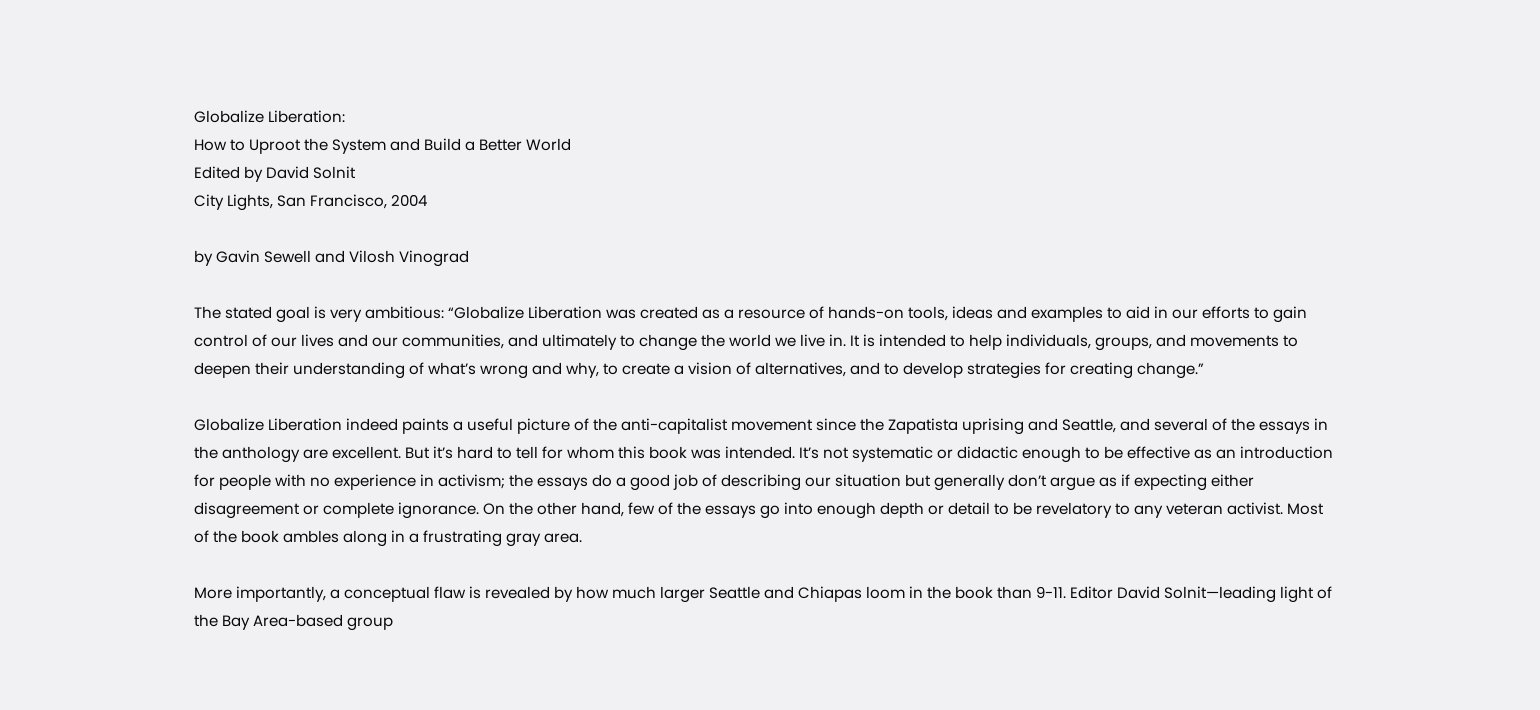Globalize Liberation:
How to Uproot the System and Build a Better World
Edited by David Solnit
City Lights, San Francisco, 2004

by Gavin Sewell and Vilosh Vinograd

The stated goal is very ambitious: “Globalize Liberation was created as a resource of hands-on tools, ideas and examples to aid in our efforts to gain control of our lives and our communities, and ultimately to change the world we live in. It is intended to help individuals, groups, and movements to deepen their understanding of what’s wrong and why, to create a vision of alternatives, and to develop strategies for creating change.”

Globalize Liberation indeed paints a useful picture of the anti-capitalist movement since the Zapatista uprising and Seattle, and several of the essays in the anthology are excellent. But it’s hard to tell for whom this book was intended. It’s not systematic or didactic enough to be effective as an introduction for people with no experience in activism; the essays do a good job of describing our situation but generally don’t argue as if expecting either disagreement or complete ignorance. On the other hand, few of the essays go into enough depth or detail to be revelatory to any veteran activist. Most of the book ambles along in a frustrating gray area.

More importantly, a conceptual flaw is revealed by how much larger Seattle and Chiapas loom in the book than 9-11. Editor David Solnit—leading light of the Bay Area-based group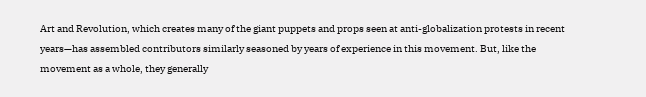Art and Revolution, which creates many of the giant puppets and props seen at anti-globalization protests in recent years—has assembled contributors similarly seasoned by years of experience in this movement. But, like the movement as a whole, they generally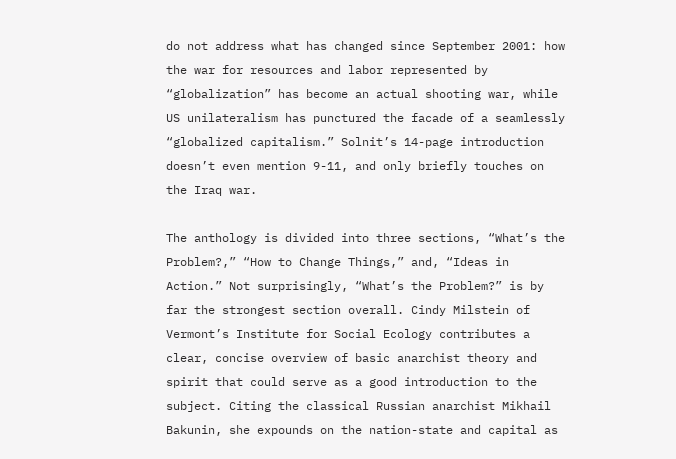do not address what has changed since September 2001: how the war for resources and labor represented by “globalization” has become an actual shooting war, while US unilateralism has punctured the facade of a seamlessly “globalized capitalism.” Solnit’s 14-page introduction doesn’t even mention 9-11, and only briefly touches on the Iraq war.

The anthology is divided into three sections, “What’s the Problem?,” “How to Change Things,” and, “Ideas in Action.” Not surprisingly, “What’s the Problem?” is by far the strongest section overall. Cindy Milstein of Vermont’s Institute for Social Ecology contributes a clear, concise overview of basic anarchist theory and spirit that could serve as a good introduction to the subject. Citing the classical Russian anarchist Mikhail Bakunin, she expounds on the nation-state and capital as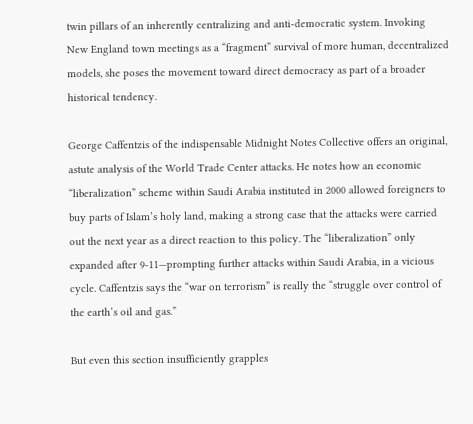twin pillars of an inherently centralizing and anti-democratic system. Invoking New England town meetings as a “fragment” survival of more human, decentralized models, she poses the movement toward direct democracy as part of a broader historical tendency.

George Caffentzis of the indispensable Midnight Notes Collective offers an original, astute analysis of the World Trade Center attacks. He notes how an economic “liberalization” scheme within Saudi Arabia instituted in 2000 allowed foreigners to buy parts of Islam’s holy land, making a strong case that the attacks were carried out the next year as a direct reaction to this policy. The “liberalization” only expanded after 9-11—prompting further attacks within Saudi Arabia, in a vicious cycle. Caffentzis says the “war on terrorism” is really the “struggle over control of the earth’s oil and gas.”

But even this section insufficiently grapples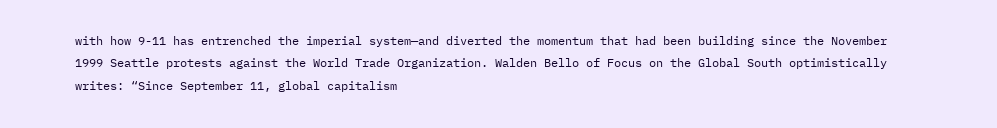with how 9-11 has entrenched the imperial system—and diverted the momentum that had been building since the November 1999 Seattle protests against the World Trade Organization. Walden Bello of Focus on the Global South optimistically writes: “Since September 11, global capitalism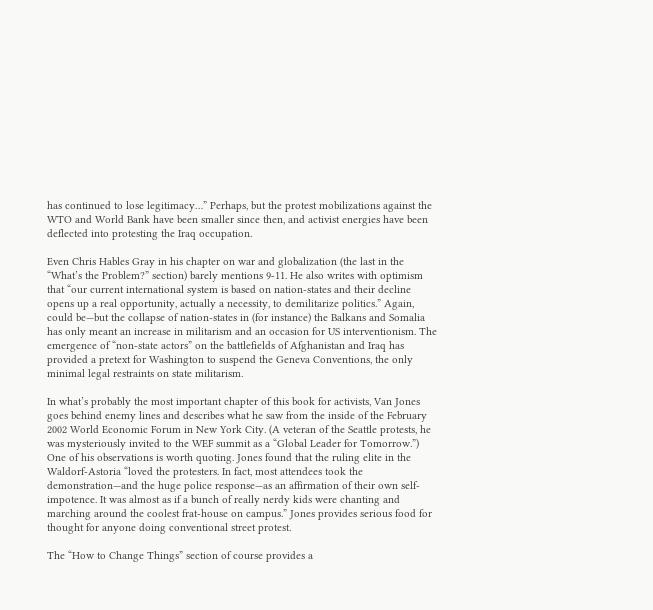has continued to lose legitimacy…” Perhaps, but the protest mobilizations against the WTO and World Bank have been smaller since then, and activist energies have been deflected into protesting the Iraq occupation.

Even Chris Hables Gray in his chapter on war and globalization (the last in the “What’s the Problem?” section) barely mentions 9-11. He also writes with optimism that “our current international system is based on nation-states and their decline opens up a real opportunity, actually a necessity, to demilitarize politics.” Again, could be—but the collapse of nation-states in (for instance) the Balkans and Somalia has only meant an increase in militarism and an occasion for US interventionism. The emergence of “non-state actors” on the battlefields of Afghanistan and Iraq has provided a pretext for Washington to suspend the Geneva Conventions, the only minimal legal restraints on state militarism.

In what’s probably the most important chapter of this book for activists, Van Jones goes behind enemy lines and describes what he saw from the inside of the February 2002 World Economic Forum in New York City. (A veteran of the Seattle protests, he was mysteriously invited to the WEF summit as a “Global Leader for Tomorrow.”) One of his observations is worth quoting. Jones found that the ruling elite in the Waldorf-Astoria “loved the protesters. In fact, most attendees took the demonstration—and the huge police response—as an affirmation of their own self-impotence. It was almost as if a bunch of really nerdy kids were chanting and marching around the coolest frat-house on campus.” Jones provides serious food for thought for anyone doing conventional street protest.

The “How to Change Things” section of course provides a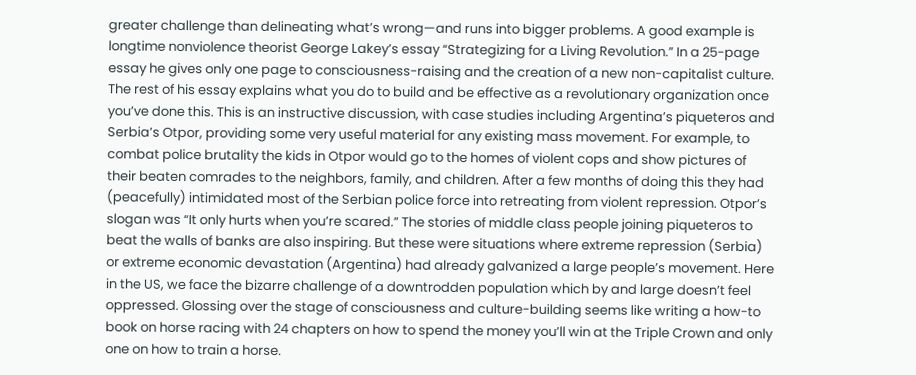greater challenge than delineating what’s wrong—and runs into bigger problems. A good example is longtime nonviolence theorist George Lakey’s essay “Strategizing for a Living Revolution.” In a 25-page essay he gives only one page to consciousness-raising and the creation of a new non-capitalist culture. The rest of his essay explains what you do to build and be effective as a revolutionary organization once you’ve done this. This is an instructive discussion, with case studies including Argentina’s piqueteros and Serbia’s Otpor, providing some very useful material for any existing mass movement. For example, to combat police brutality the kids in Otpor would go to the homes of violent cops and show pictures of their beaten comrades to the neighbors, family, and children. After a few months of doing this they had (peacefully) intimidated most of the Serbian police force into retreating from violent repression. Otpor’s slogan was “It only hurts when you’re scared.” The stories of middle class people joining piqueteros to beat the walls of banks are also inspiring. But these were situations where extreme repression (Serbia) or extreme economic devastation (Argentina) had already galvanized a large people’s movement. Here in the US, we face the bizarre challenge of a downtrodden population which by and large doesn’t feel oppressed. Glossing over the stage of consciousness and culture-building seems like writing a how-to book on horse racing with 24 chapters on how to spend the money you’ll win at the Triple Crown and only one on how to train a horse.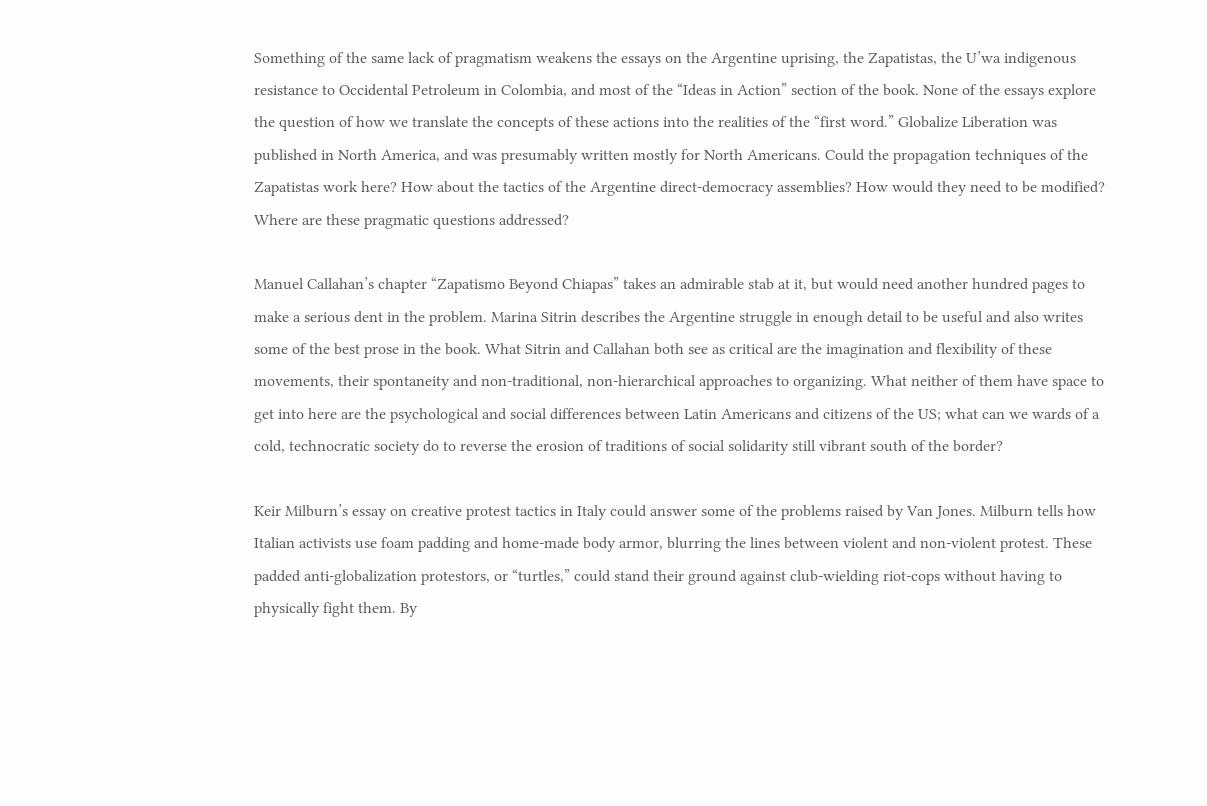Something of the same lack of pragmatism weakens the essays on the Argentine uprising, the Zapatistas, the U’wa indigenous resistance to Occidental Petroleum in Colombia, and most of the “Ideas in Action” section of the book. None of the essays explore the question of how we translate the concepts of these actions into the realities of the “first word.” Globalize Liberation was published in North America, and was presumably written mostly for North Americans. Could the propagation techniques of the Zapatistas work here? How about the tactics of the Argentine direct-democracy assemblies? How would they need to be modified? Where are these pragmatic questions addressed?

Manuel Callahan’s chapter “Zapatismo Beyond Chiapas” takes an admirable stab at it, but would need another hundred pages to make a serious dent in the problem. Marina Sitrin describes the Argentine struggle in enough detail to be useful and also writes some of the best prose in the book. What Sitrin and Callahan both see as critical are the imagination and flexibility of these movements, their spontaneity and non-traditional, non-hierarchical approaches to organizing. What neither of them have space to get into here are the psychological and social differences between Latin Americans and citizens of the US; what can we wards of a cold, technocratic society do to reverse the erosion of traditions of social solidarity still vibrant south of the border?

Keir Milburn’s essay on creative protest tactics in Italy could answer some of the problems raised by Van Jones. Milburn tells how Italian activists use foam padding and home-made body armor, blurring the lines between violent and non-violent protest. These padded anti-globalization protestors, or “turtles,” could stand their ground against club-wielding riot-cops without having to physically fight them. By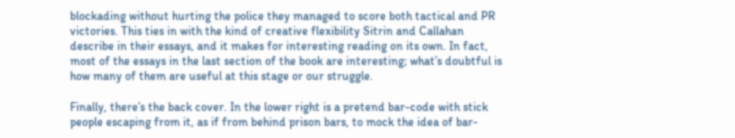blockading without hurting the police they managed to score both tactical and PR victories. This ties in with the kind of creative flexibility Sitrin and Callahan describe in their essays, and it makes for interesting reading on its own. In fact, most of the essays in the last section of the book are interesting; what’s doubtful is how many of them are useful at this stage or our struggle.

Finally, there’s the back cover. In the lower right is a pretend bar-code with stick people escaping from it, as if from behind prison bars, to mock the idea of bar-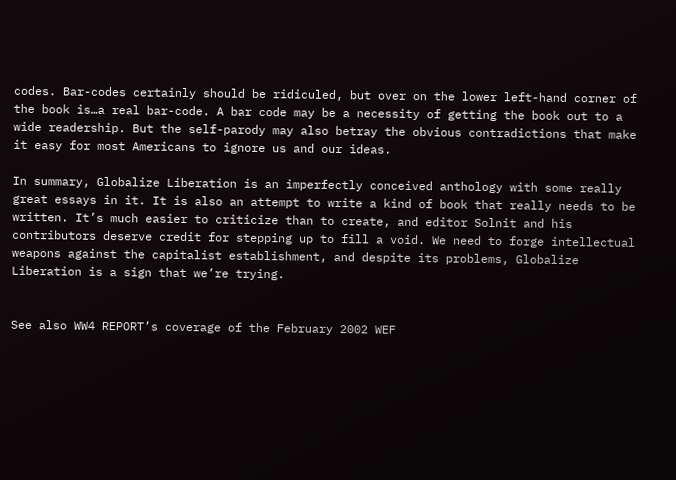codes. Bar-codes certainly should be ridiculed, but over on the lower left-hand corner of the book is…a real bar-code. A bar code may be a necessity of getting the book out to a wide readership. But the self-parody may also betray the obvious contradictions that make it easy for most Americans to ignore us and our ideas.

In summary, Globalize Liberation is an imperfectly conceived anthology with some really great essays in it. It is also an attempt to write a kind of book that really needs to be written. It’s much easier to criticize than to create, and editor Solnit and his contributors deserve credit for stepping up to fill a void. We need to forge intellectual weapons against the capitalist establishment, and despite its problems, Globalize Liberation is a sign that we’re trying.


See also WW4 REPORT’s coverage of the February 2002 WEF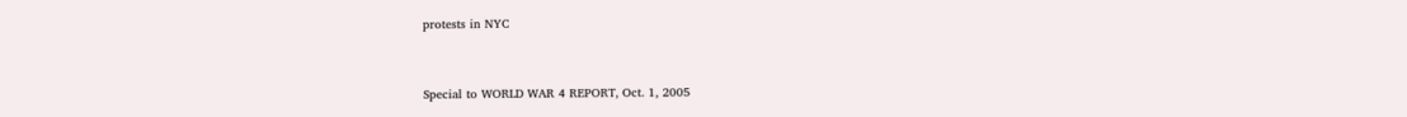protests in NYC


Special to WORLD WAR 4 REPORT, Oct. 1, 2005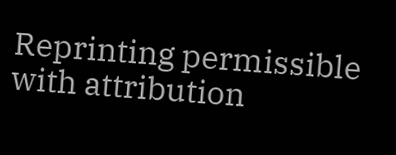Reprinting permissible with attribution